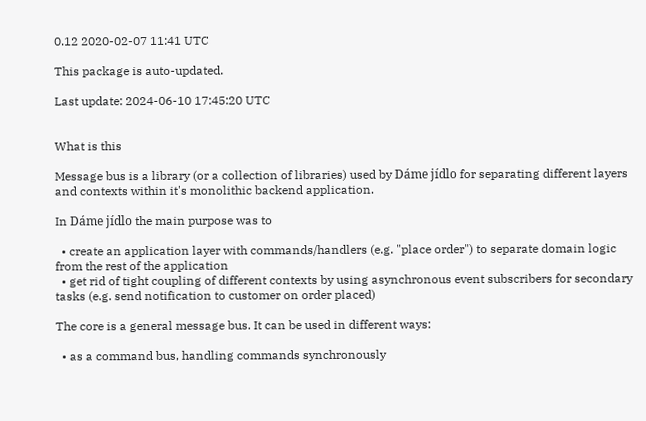0.12 2020-02-07 11:41 UTC

This package is auto-updated.

Last update: 2024-06-10 17:45:20 UTC


What is this

Message bus is a library (or a collection of libraries) used by Dáme jídlo for separating different layers and contexts within it's monolithic backend application.

In Dáme jídlo the main purpose was to

  • create an application layer with commands/handlers (e.g. "place order") to separate domain logic from the rest of the application
  • get rid of tight coupling of different contexts by using asynchronous event subscribers for secondary tasks (e.g. send notification to customer on order placed)

The core is a general message bus. It can be used in different ways:

  • as a command bus, handling commands synchronously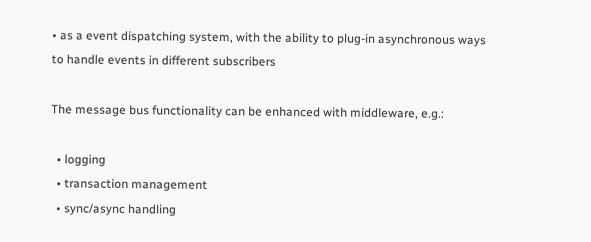• as a event dispatching system, with the ability to plug-in asynchronous ways to handle events in different subscribers

The message bus functionality can be enhanced with middleware, e.g.:

  • logging
  • transaction management
  • sync/async handling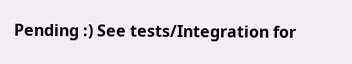Pending :) See tests/Integration for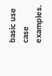basic use case examples.